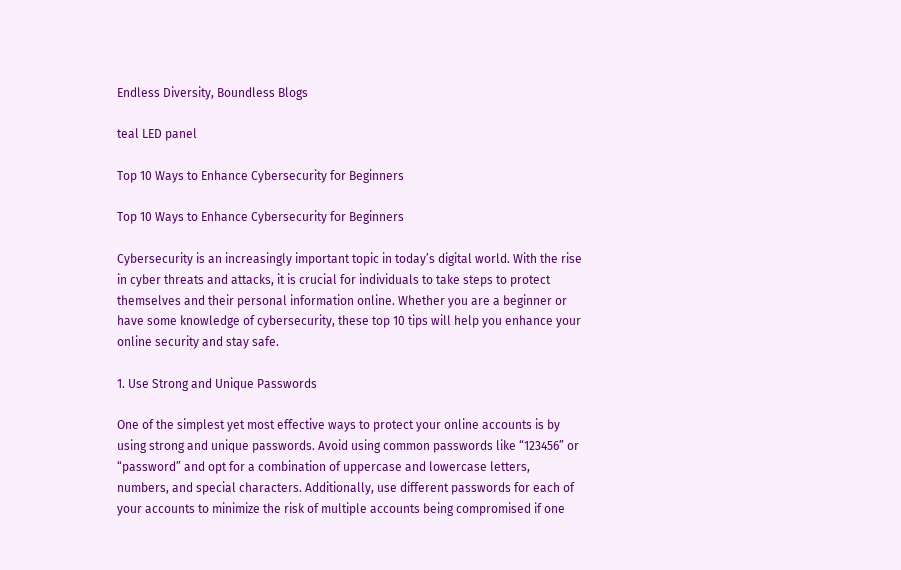Endless Diversity, Boundless Blogs

teal LED panel

Top 10 Ways to Enhance Cybersecurity for Beginners

Top 10 Ways to Enhance Cybersecurity for Beginners

Cybersecurity is an increasingly important topic in today’s digital world. With the rise in cyber threats and attacks, it is crucial for individuals to take steps to protect themselves and their personal information online. Whether you are a beginner or have some knowledge of cybersecurity, these top 10 tips will help you enhance your online security and stay safe.

1. Use Strong and Unique Passwords

One of the simplest yet most effective ways to protect your online accounts is by using strong and unique passwords. Avoid using common passwords like “123456” or “password” and opt for a combination of uppercase and lowercase letters, numbers, and special characters. Additionally, use different passwords for each of your accounts to minimize the risk of multiple accounts being compromised if one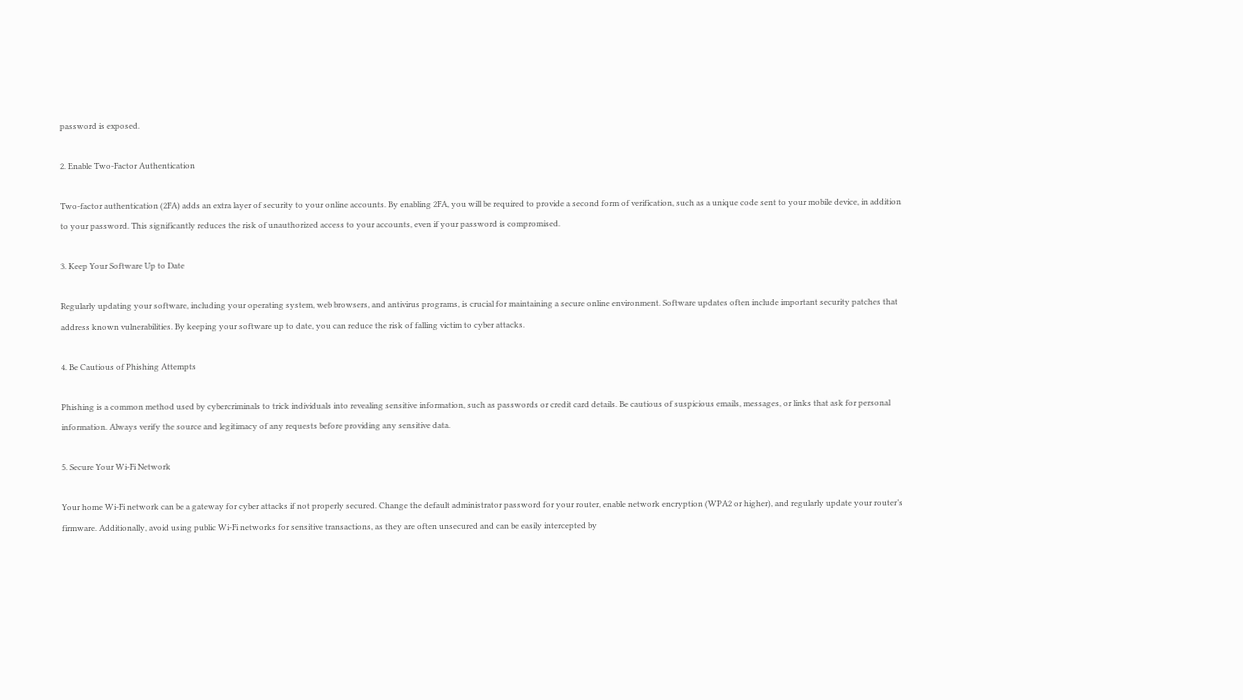password is exposed.

2. Enable Two-Factor Authentication

Two-factor authentication (2FA) adds an extra layer of security to your online accounts. By enabling 2FA, you will be required to provide a second form of verification, such as a unique code sent to your mobile device, in addition to your password. This significantly reduces the risk of unauthorized access to your accounts, even if your password is compromised.

3. Keep Your Software Up to Date

Regularly updating your software, including your operating system, web browsers, and antivirus programs, is crucial for maintaining a secure online environment. Software updates often include important security patches that address known vulnerabilities. By keeping your software up to date, you can reduce the risk of falling victim to cyber attacks.

4. Be Cautious of Phishing Attempts

Phishing is a common method used by cybercriminals to trick individuals into revealing sensitive information, such as passwords or credit card details. Be cautious of suspicious emails, messages, or links that ask for personal information. Always verify the source and legitimacy of any requests before providing any sensitive data.

5. Secure Your Wi-Fi Network

Your home Wi-Fi network can be a gateway for cyber attacks if not properly secured. Change the default administrator password for your router, enable network encryption (WPA2 or higher), and regularly update your router’s firmware. Additionally, avoid using public Wi-Fi networks for sensitive transactions, as they are often unsecured and can be easily intercepted by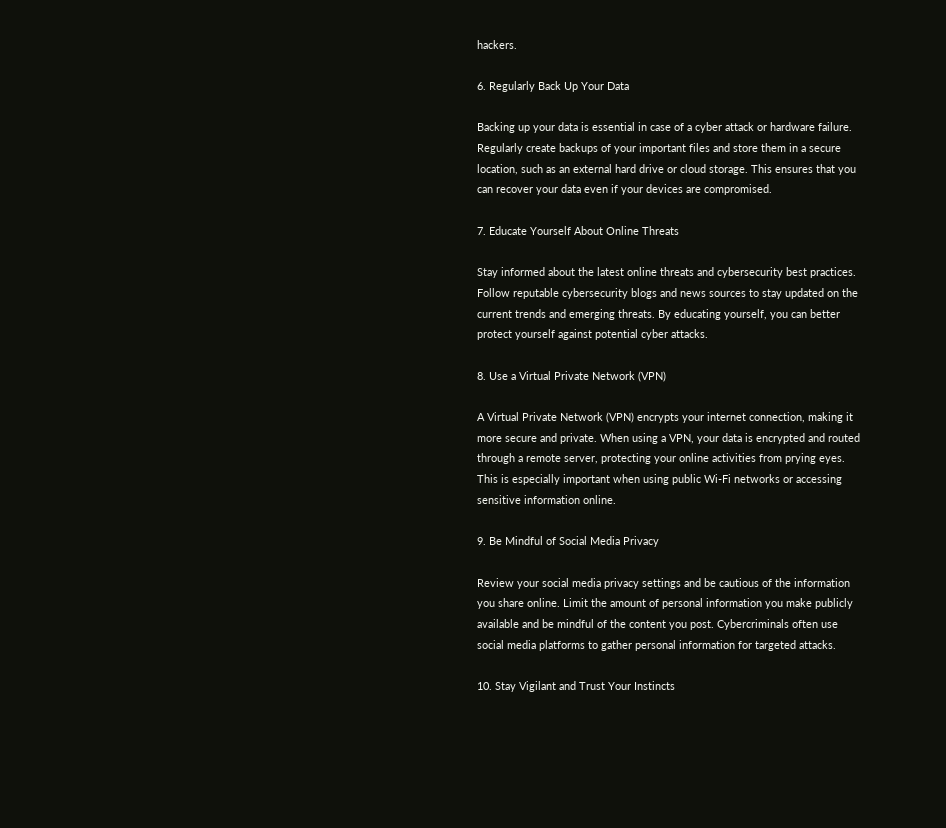hackers.

6. Regularly Back Up Your Data

Backing up your data is essential in case of a cyber attack or hardware failure. Regularly create backups of your important files and store them in a secure location, such as an external hard drive or cloud storage. This ensures that you can recover your data even if your devices are compromised.

7. Educate Yourself About Online Threats

Stay informed about the latest online threats and cybersecurity best practices. Follow reputable cybersecurity blogs and news sources to stay updated on the current trends and emerging threats. By educating yourself, you can better protect yourself against potential cyber attacks.

8. Use a Virtual Private Network (VPN)

A Virtual Private Network (VPN) encrypts your internet connection, making it more secure and private. When using a VPN, your data is encrypted and routed through a remote server, protecting your online activities from prying eyes. This is especially important when using public Wi-Fi networks or accessing sensitive information online.

9. Be Mindful of Social Media Privacy

Review your social media privacy settings and be cautious of the information you share online. Limit the amount of personal information you make publicly available and be mindful of the content you post. Cybercriminals often use social media platforms to gather personal information for targeted attacks.

10. Stay Vigilant and Trust Your Instincts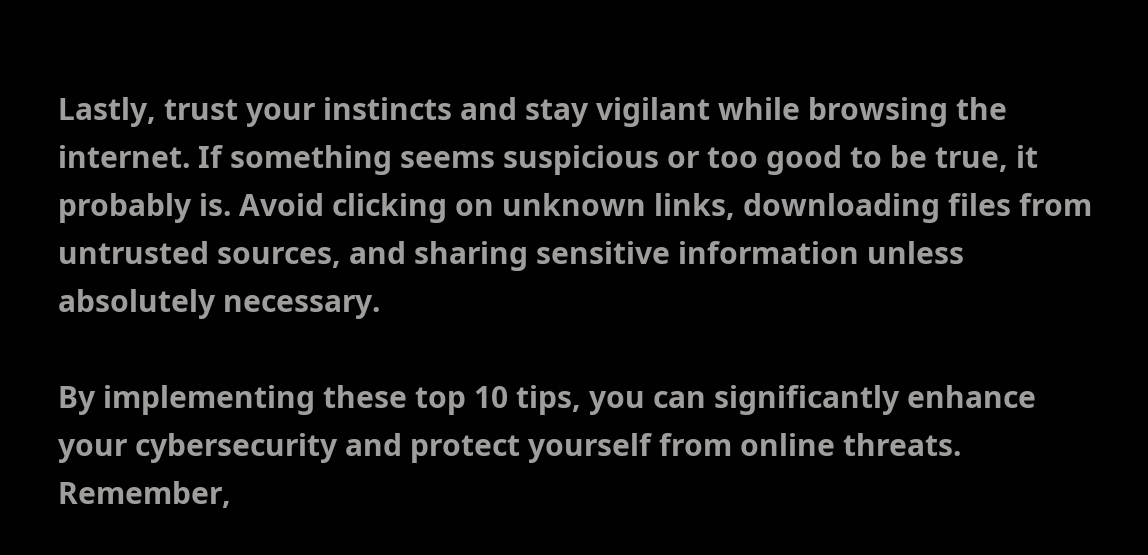Lastly, trust your instincts and stay vigilant while browsing the internet. If something seems suspicious or too good to be true, it probably is. Avoid clicking on unknown links, downloading files from untrusted sources, and sharing sensitive information unless absolutely necessary.

By implementing these top 10 tips, you can significantly enhance your cybersecurity and protect yourself from online threats. Remember,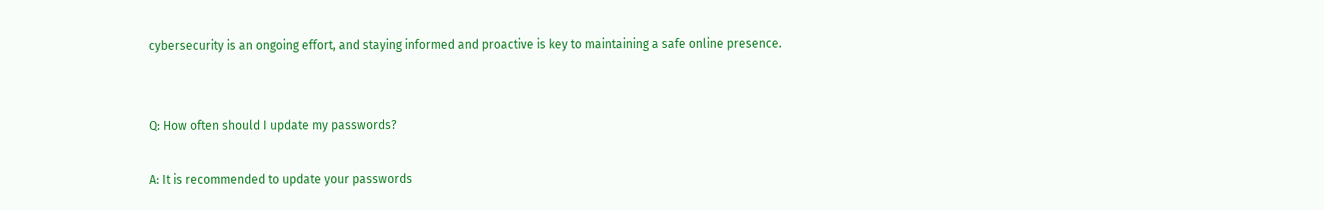cybersecurity is an ongoing effort, and staying informed and proactive is key to maintaining a safe online presence.


Q: How often should I update my passwords?

A: It is recommended to update your passwords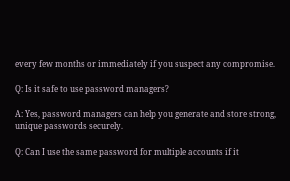every few months or immediately if you suspect any compromise.

Q: Is it safe to use password managers?

A: Yes, password managers can help you generate and store strong, unique passwords securely.

Q: Can I use the same password for multiple accounts if it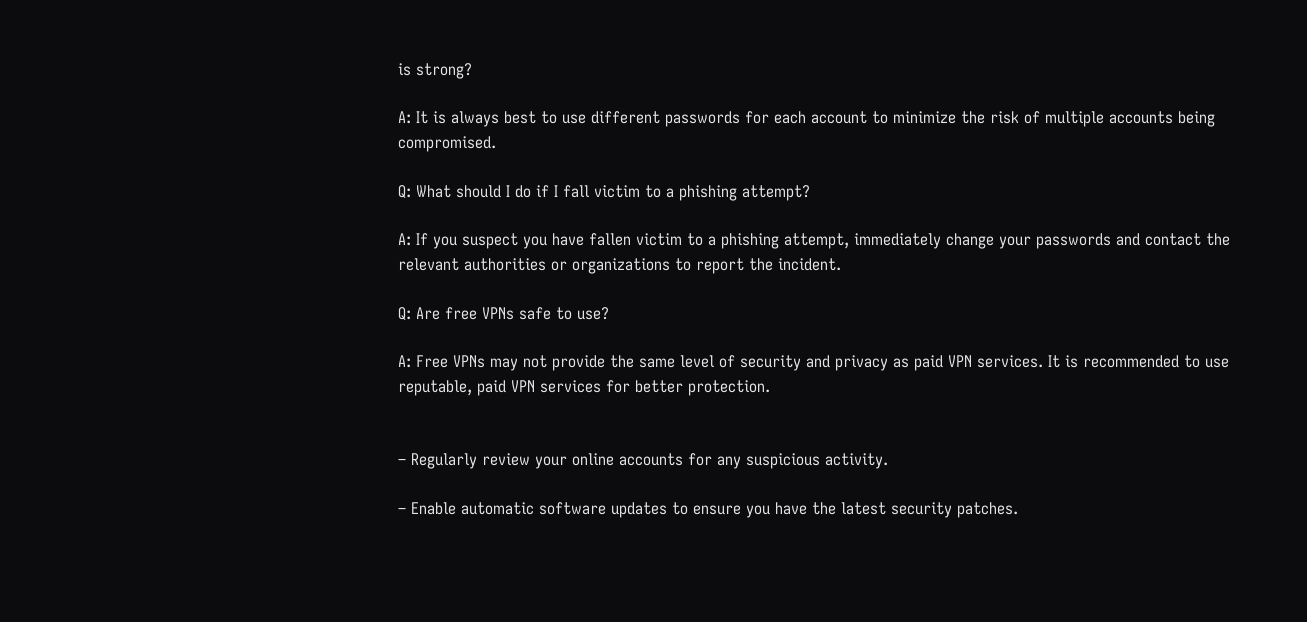is strong?

A: It is always best to use different passwords for each account to minimize the risk of multiple accounts being compromised.

Q: What should I do if I fall victim to a phishing attempt?

A: If you suspect you have fallen victim to a phishing attempt, immediately change your passwords and contact the relevant authorities or organizations to report the incident.

Q: Are free VPNs safe to use?

A: Free VPNs may not provide the same level of security and privacy as paid VPN services. It is recommended to use reputable, paid VPN services for better protection.


– Regularly review your online accounts for any suspicious activity.

– Enable automatic software updates to ensure you have the latest security patches.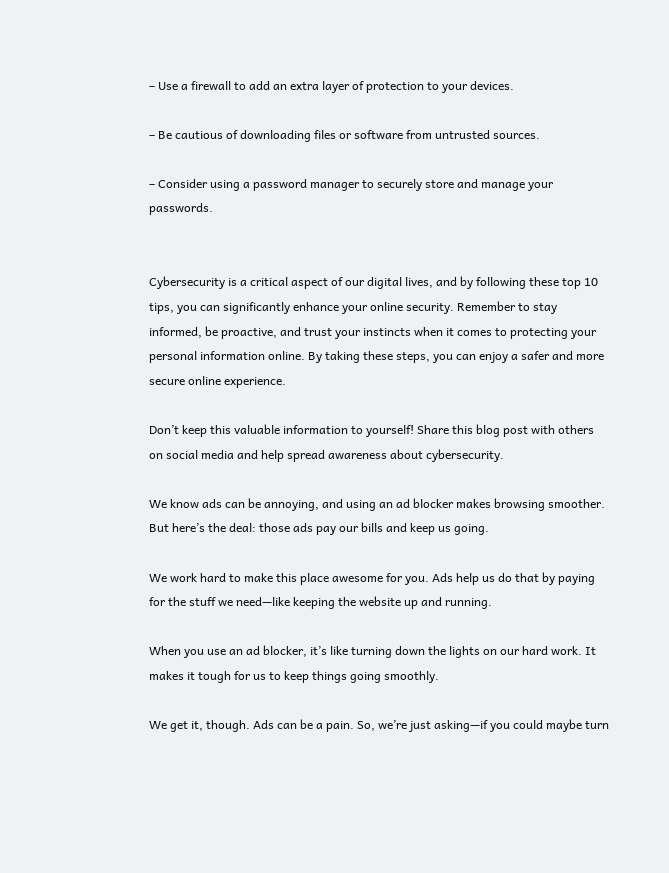– Use a firewall to add an extra layer of protection to your devices.

– Be cautious of downloading files or software from untrusted sources.

– Consider using a password manager to securely store and manage your passwords.


Cybersecurity is a critical aspect of our digital lives, and by following these top 10 tips, you can significantly enhance your online security. Remember to stay informed, be proactive, and trust your instincts when it comes to protecting your personal information online. By taking these steps, you can enjoy a safer and more secure online experience.

Don’t keep this valuable information to yourself! Share this blog post with others on social media and help spread awareness about cybersecurity.

We know ads can be annoying, and using an ad blocker makes browsing smoother. But here’s the deal: those ads pay our bills and keep us going.

We work hard to make this place awesome for you. Ads help us do that by paying for the stuff we need—like keeping the website up and running.

When you use an ad blocker, it’s like turning down the lights on our hard work. It makes it tough for us to keep things going smoothly.

We get it, though. Ads can be a pain. So, we’re just asking—if you could maybe turn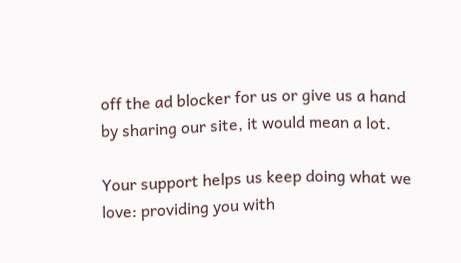off the ad blocker for us or give us a hand by sharing our site, it would mean a lot.

Your support helps us keep doing what we love: providing you with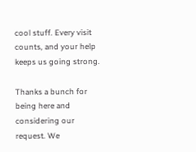cool stuff. Every visit counts, and your help keeps us going strong.

Thanks a bunch for being here and considering our request. We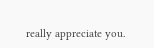really appreciate you.